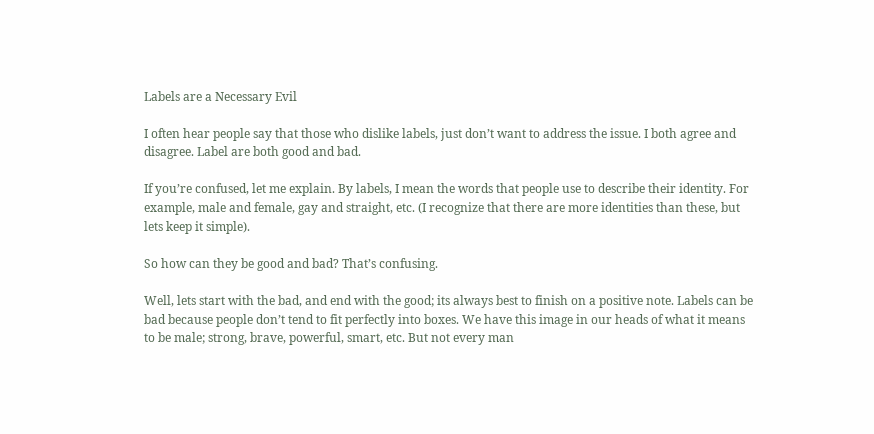Labels are a Necessary Evil

I often hear people say that those who dislike labels, just don’t want to address the issue. I both agree and disagree. Label are both good and bad.

If you’re confused, let me explain. By labels, I mean the words that people use to describe their identity. For example, male and female, gay and straight, etc. (I recognize that there are more identities than these, but lets keep it simple).

So how can they be good and bad? That’s confusing.

Well, lets start with the bad, and end with the good; its always best to finish on a positive note. Labels can be bad because people don’t tend to fit perfectly into boxes. We have this image in our heads of what it means to be male; strong, brave, powerful, smart, etc. But not every man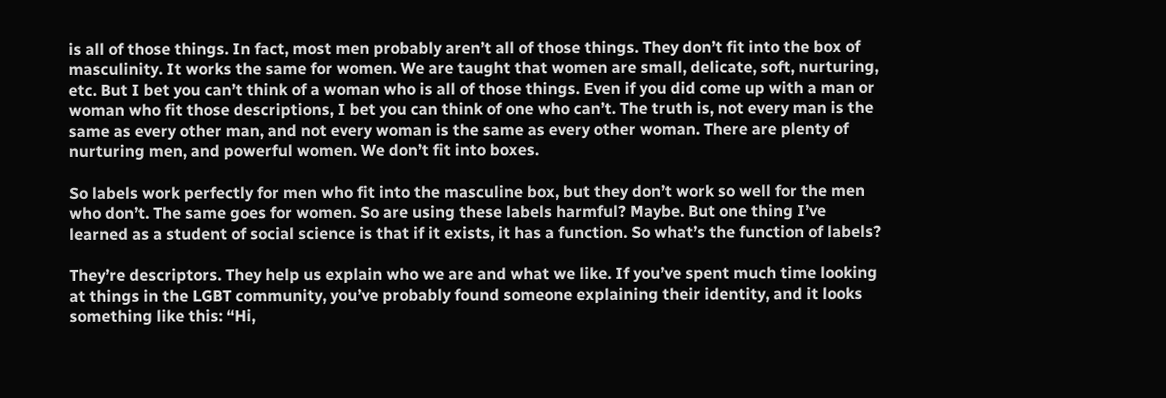is all of those things. In fact, most men probably aren’t all of those things. They don’t fit into the box of masculinity. It works the same for women. We are taught that women are small, delicate, soft, nurturing, etc. But I bet you can’t think of a woman who is all of those things. Even if you did come up with a man or woman who fit those descriptions, I bet you can think of one who can’t. The truth is, not every man is the same as every other man, and not every woman is the same as every other woman. There are plenty of nurturing men, and powerful women. We don’t fit into boxes.

So labels work perfectly for men who fit into the masculine box, but they don’t work so well for the men who don’t. The same goes for women. So are using these labels harmful? Maybe. But one thing I’ve learned as a student of social science is that if it exists, it has a function. So what’s the function of labels?

They’re descriptors. They help us explain who we are and what we like. If you’ve spent much time looking at things in the LGBT community, you’ve probably found someone explaining their identity, and it looks something like this: “Hi,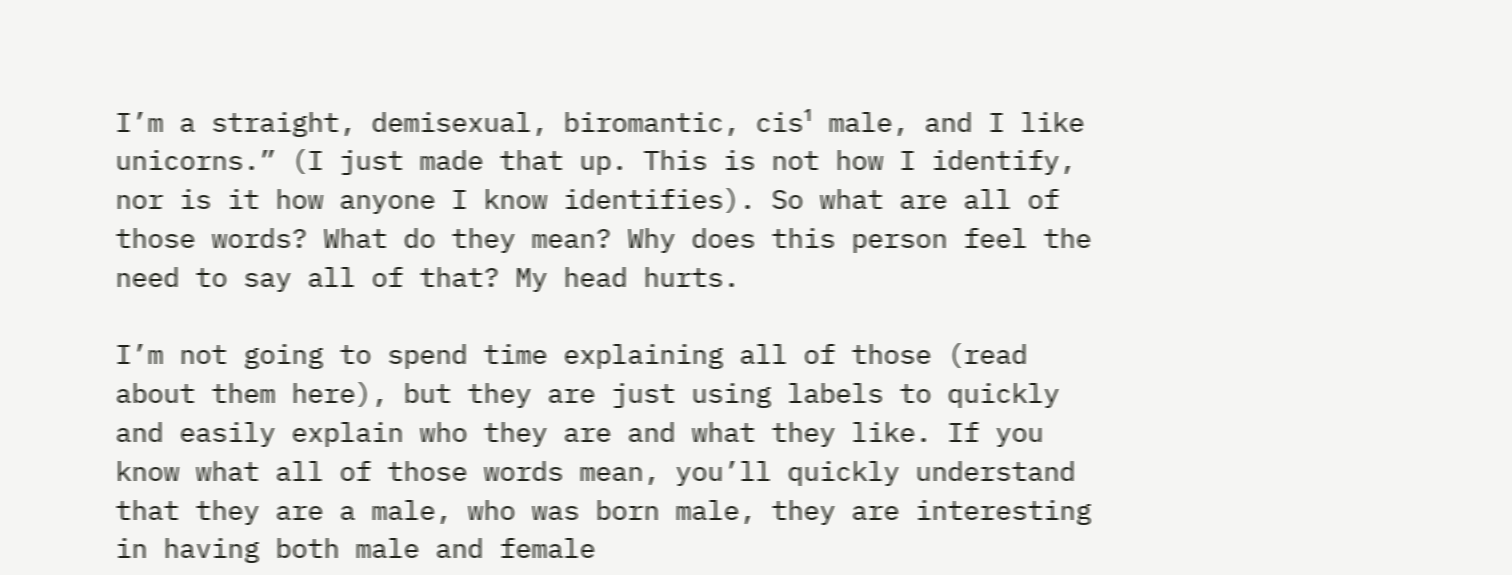I’m a straight, demisexual, biromantic, cis¹ male, and I like unicorns.” (I just made that up. This is not how I identify, nor is it how anyone I know identifies). So what are all of those words? What do they mean? Why does this person feel the need to say all of that? My head hurts.

I’m not going to spend time explaining all of those (read about them here), but they are just using labels to quickly and easily explain who they are and what they like. If you know what all of those words mean, you’ll quickly understand that they are a male, who was born male, they are interesting in having both male and female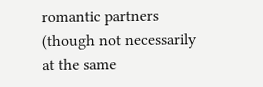romantic partners (though not necessarily at the same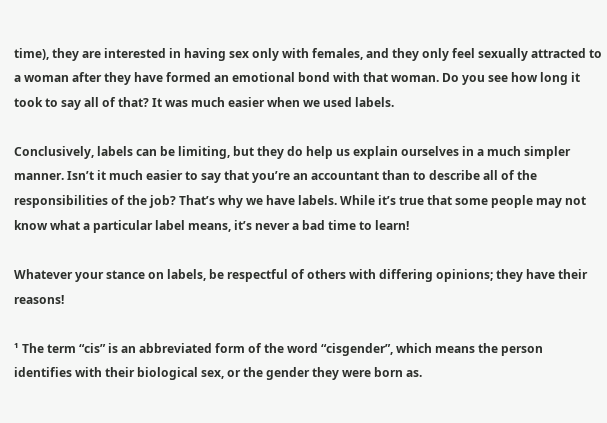time), they are interested in having sex only with females, and they only feel sexually attracted to a woman after they have formed an emotional bond with that woman. Do you see how long it took to say all of that? It was much easier when we used labels.

Conclusively, labels can be limiting, but they do help us explain ourselves in a much simpler manner. Isn’t it much easier to say that you’re an accountant than to describe all of the responsibilities of the job? That’s why we have labels. While it’s true that some people may not know what a particular label means, it’s never a bad time to learn!

Whatever your stance on labels, be respectful of others with differing opinions; they have their reasons!

¹ The term “cis” is an abbreviated form of the word “cisgender”, which means the person identifies with their biological sex, or the gender they were born as.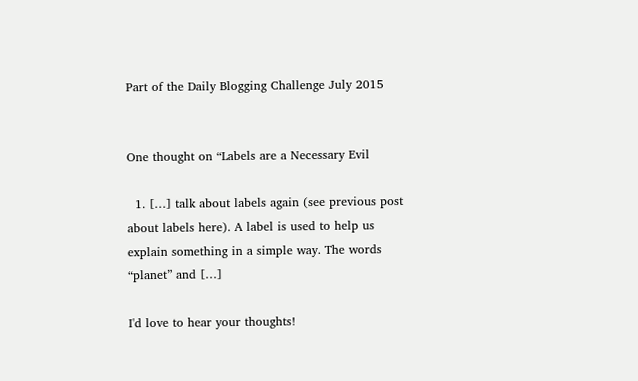Part of the Daily Blogging Challenge July 2015


One thought on “Labels are a Necessary Evil

  1. […] talk about labels again (see previous post about labels here). A label is used to help us explain something in a simple way. The words “planet” and […]

I'd love to hear your thoughts!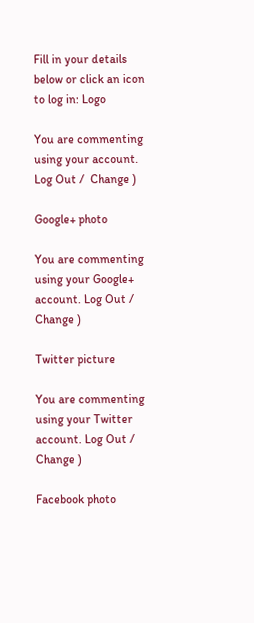Fill in your details below or click an icon to log in: Logo

You are commenting using your account. Log Out /  Change )

Google+ photo

You are commenting using your Google+ account. Log Out /  Change )

Twitter picture

You are commenting using your Twitter account. Log Out /  Change )

Facebook photo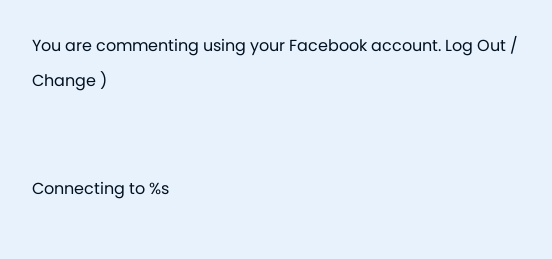You are commenting using your Facebook account. Log Out /  Change )


Connecting to %s